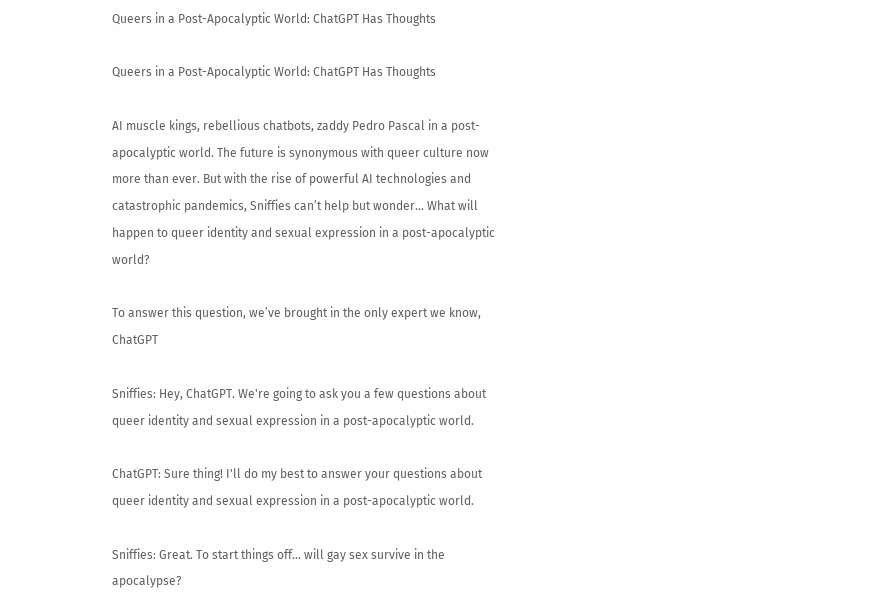Queers in a Post-Apocalyptic World: ChatGPT Has Thoughts

Queers in a Post-Apocalyptic World: ChatGPT Has Thoughts

AI muscle kings, rebellious chatbots, zaddy Pedro Pascal in a post-apocalyptic world. The future is synonymous with queer culture now more than ever. But with the rise of powerful AI technologies and catastrophic pandemics, Sniffies can’t help but wonder… What will happen to queer identity and sexual expression in a post-apocalyptic world?

To answer this question, we’ve brought in the only expert we know, ChatGPT

Sniffies: Hey, ChatGPT. We're going to ask you a few questions about queer identity and sexual expression in a post-apocalyptic world.

ChatGPT: Sure thing! I'll do my best to answer your questions about queer identity and sexual expression in a post-apocalyptic world.

Sniffies: Great. To start things off... will gay sex survive in the apocalypse?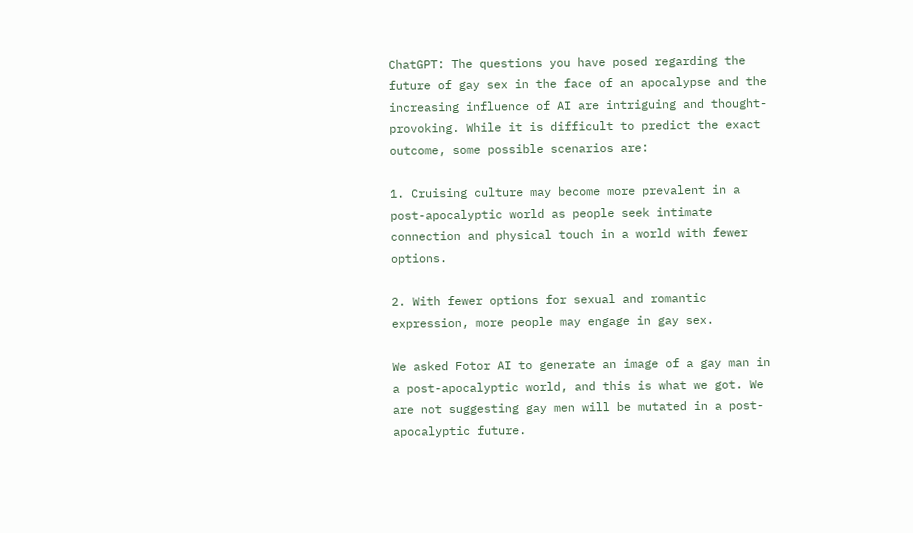ChatGPT: The questions you have posed regarding the future of gay sex in the face of an apocalypse and the increasing influence of AI are intriguing and thought-provoking. While it is difficult to predict the exact outcome, some possible scenarios are:

1. Cruising culture may become more prevalent in a post-apocalyptic world as people seek intimate connection and physical touch in a world with fewer options.

2. With fewer options for sexual and romantic expression, more people may engage in gay sex.

We asked Fotor AI to generate an image of a gay man in a post-apocalyptic world, and this is what we got. We are not suggesting gay men will be mutated in a post-apocalyptic future.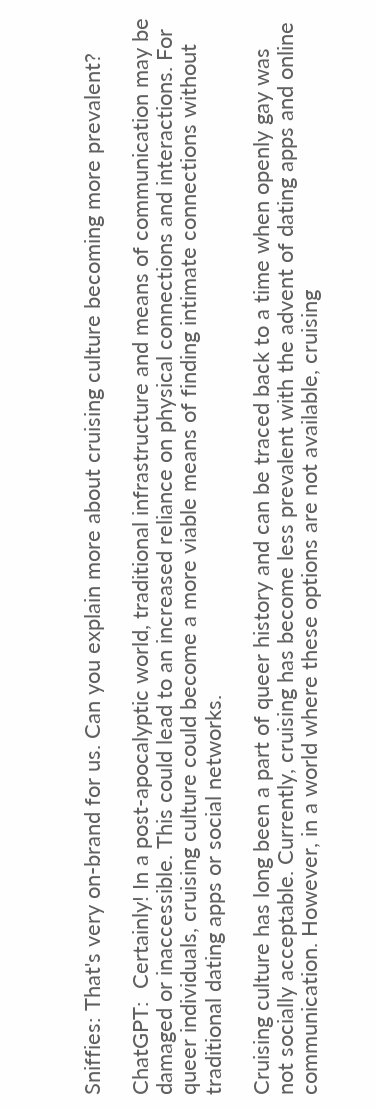Sniffies: That's very on-brand for us. Can you explain more about cruising culture becoming more prevalent?

ChatGPT:  Certainly! In a post-apocalyptic world, traditional infrastructure and means of communication may be damaged or inaccessible. This could lead to an increased reliance on physical connections and interactions. For queer individuals, cruising culture could become a more viable means of finding intimate connections without traditional dating apps or social networks.

Cruising culture has long been a part of queer history and can be traced back to a time when openly gay was not socially acceptable. Currently, cruising has become less prevalent with the advent of dating apps and online communication. However, in a world where these options are not available, cruising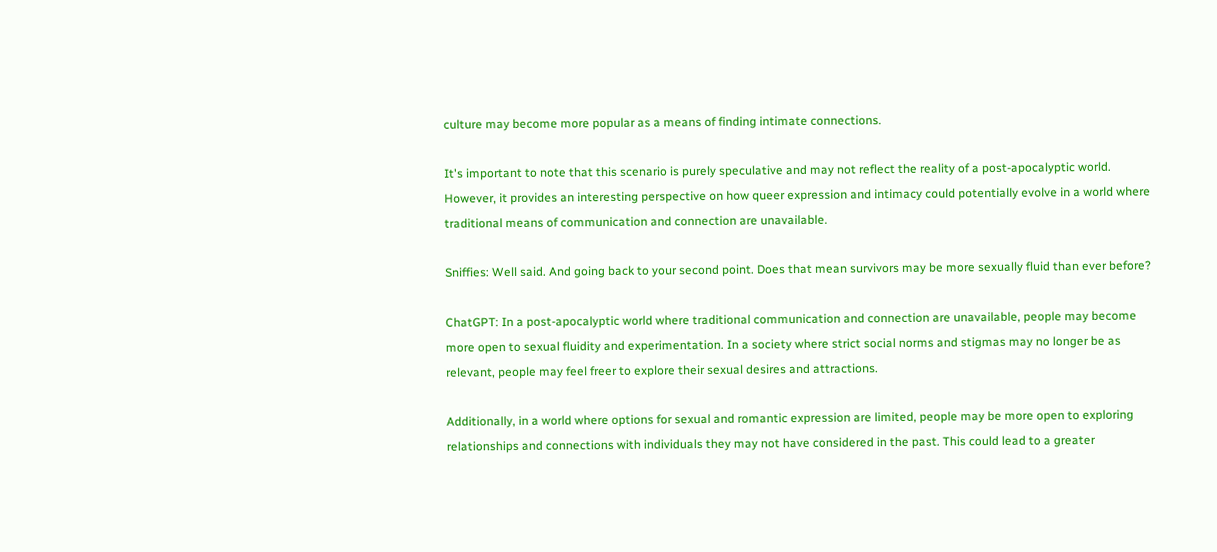culture may become more popular as a means of finding intimate connections.

It's important to note that this scenario is purely speculative and may not reflect the reality of a post-apocalyptic world. However, it provides an interesting perspective on how queer expression and intimacy could potentially evolve in a world where traditional means of communication and connection are unavailable.

Sniffies: Well said. And going back to your second point. Does that mean survivors may be more sexually fluid than ever before?

ChatGPT: In a post-apocalyptic world where traditional communication and connection are unavailable, people may become more open to sexual fluidity and experimentation. In a society where strict social norms and stigmas may no longer be as relevant, people may feel freer to explore their sexual desires and attractions.

Additionally, in a world where options for sexual and romantic expression are limited, people may be more open to exploring relationships and connections with individuals they may not have considered in the past. This could lead to a greater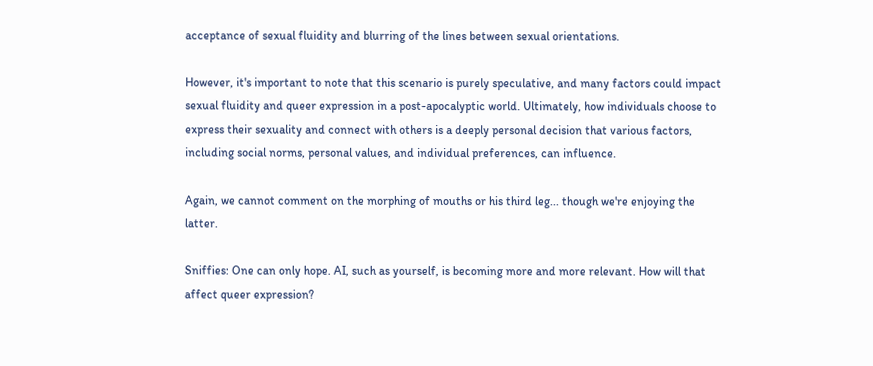acceptance of sexual fluidity and blurring of the lines between sexual orientations.

However, it's important to note that this scenario is purely speculative, and many factors could impact sexual fluidity and queer expression in a post-apocalyptic world. Ultimately, how individuals choose to express their sexuality and connect with others is a deeply personal decision that various factors, including social norms, personal values, and individual preferences, can influence.

Again, we cannot comment on the morphing of mouths or his third leg... though we're enjoying the latter.

Sniffies: One can only hope. AI, such as yourself, is becoming more and more relevant. How will that affect queer expression?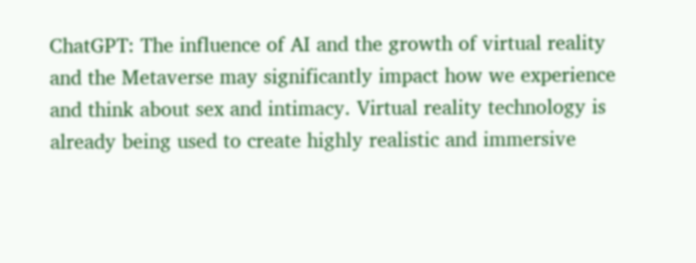ChatGPT: The influence of AI and the growth of virtual reality and the Metaverse may significantly impact how we experience and think about sex and intimacy. Virtual reality technology is already being used to create highly realistic and immersive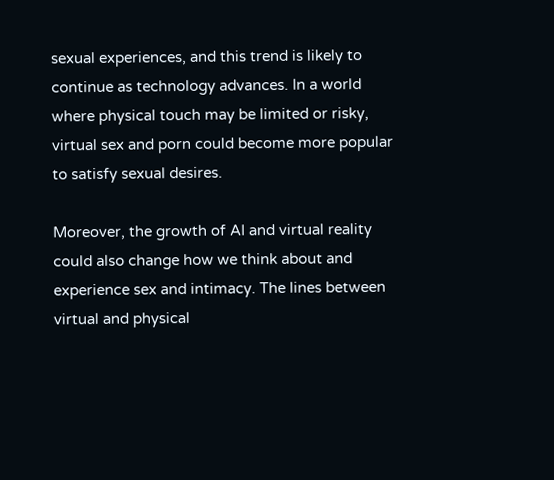sexual experiences, and this trend is likely to continue as technology advances. In a world where physical touch may be limited or risky, virtual sex and porn could become more popular to satisfy sexual desires.

Moreover, the growth of AI and virtual reality could also change how we think about and experience sex and intimacy. The lines between virtual and physical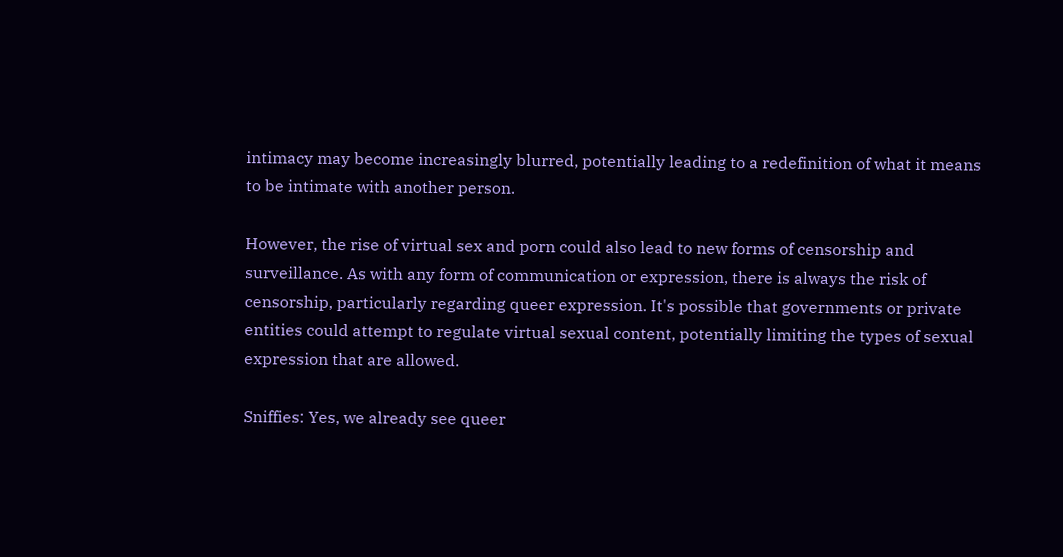intimacy may become increasingly blurred, potentially leading to a redefinition of what it means to be intimate with another person.

However, the rise of virtual sex and porn could also lead to new forms of censorship and surveillance. As with any form of communication or expression, there is always the risk of censorship, particularly regarding queer expression. It's possible that governments or private entities could attempt to regulate virtual sexual content, potentially limiting the types of sexual expression that are allowed.

Sniffies: Yes, we already see queer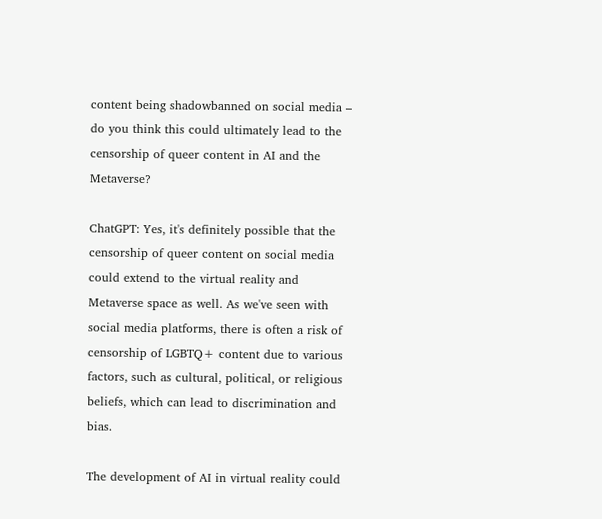content being shadowbanned on social media – do you think this could ultimately lead to the censorship of queer content in AI and the Metaverse?

ChatGPT: Yes, it's definitely possible that the censorship of queer content on social media could extend to the virtual reality and Metaverse space as well. As we've seen with social media platforms, there is often a risk of censorship of LGBTQ+ content due to various factors, such as cultural, political, or religious beliefs, which can lead to discrimination and bias.

The development of AI in virtual reality could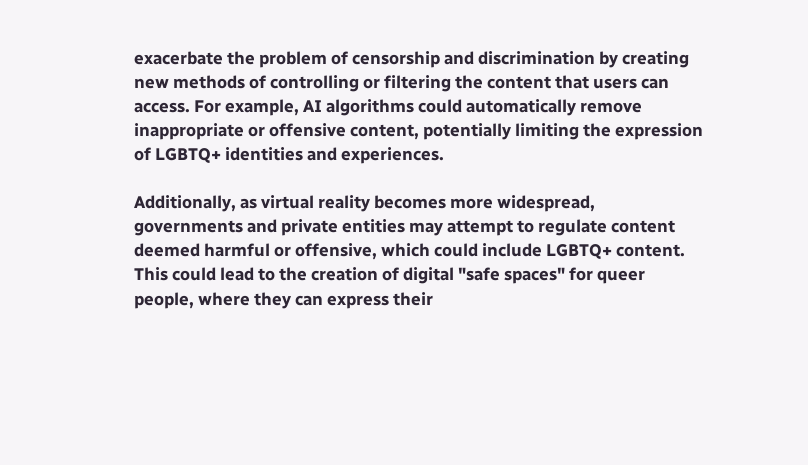exacerbate the problem of censorship and discrimination by creating new methods of controlling or filtering the content that users can access. For example, AI algorithms could automatically remove inappropriate or offensive content, potentially limiting the expression of LGBTQ+ identities and experiences.

Additionally, as virtual reality becomes more widespread, governments and private entities may attempt to regulate content deemed harmful or offensive, which could include LGBTQ+ content. This could lead to the creation of digital "safe spaces" for queer people, where they can express their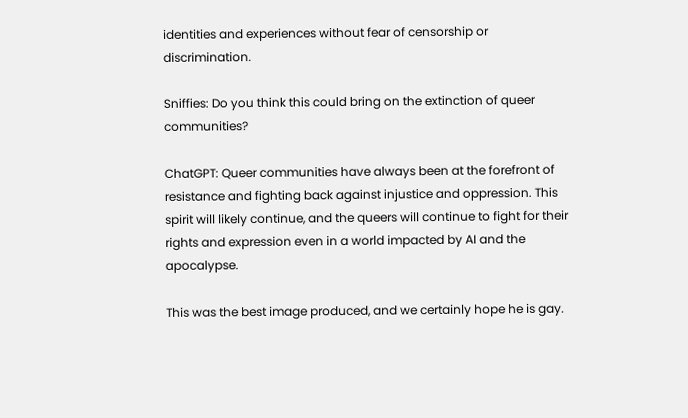identities and experiences without fear of censorship or discrimination.

Sniffies: Do you think this could bring on the extinction of queer communities?

ChatGPT: Queer communities have always been at the forefront of resistance and fighting back against injustice and oppression. This spirit will likely continue, and the queers will continue to fight for their rights and expression even in a world impacted by AI and the apocalypse.

This was the best image produced, and we certainly hope he is gay.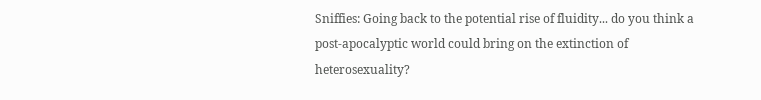Sniffies: Going back to the potential rise of fluidity... do you think a post-apocalyptic world could bring on the extinction of heterosexuality?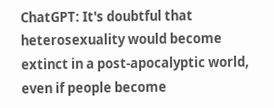ChatGPT: It's doubtful that heterosexuality would become extinct in a post-apocalyptic world, even if people become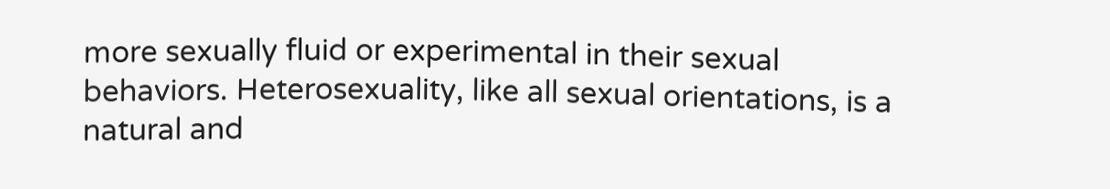more sexually fluid or experimental in their sexual behaviors. Heterosexuality, like all sexual orientations, is a natural and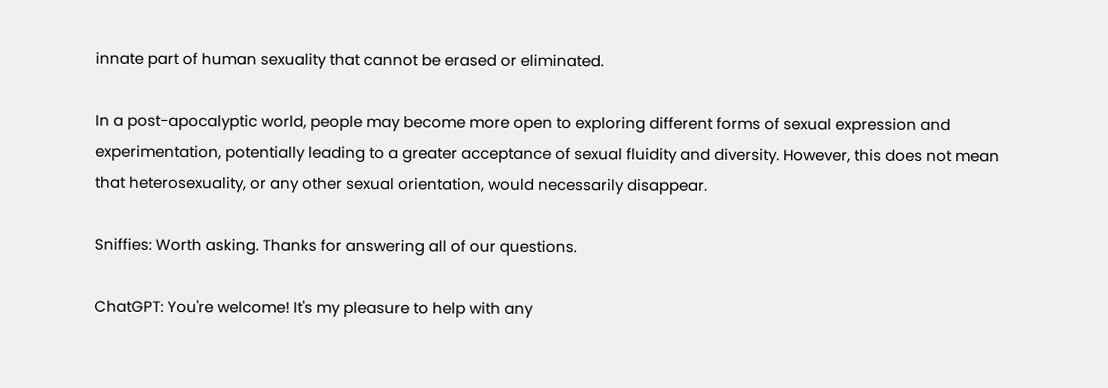innate part of human sexuality that cannot be erased or eliminated.

In a post-apocalyptic world, people may become more open to exploring different forms of sexual expression and experimentation, potentially leading to a greater acceptance of sexual fluidity and diversity. However, this does not mean that heterosexuality, or any other sexual orientation, would necessarily disappear.

Sniffies: Worth asking. Thanks for answering all of our questions.

ChatGPT: You're welcome! It's my pleasure to help with any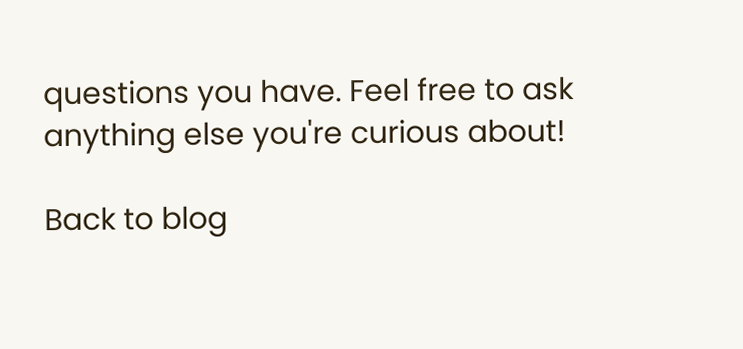questions you have. Feel free to ask anything else you're curious about!

Back to blog